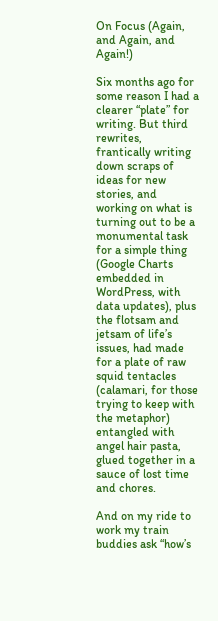On Focus (Again, and Again, and Again!)

Six months ago for some reason I had a clearer “plate” for writing. But third rewrites, frantically writing down scraps of ideas for new stories, and working on what is turning out to be a monumental task for a simple thing (Google Charts embedded in WordPress, with data updates), plus the flotsam and jetsam of life’s issues, had made for a plate of raw squid tentacles (calamari, for those trying to keep with the metaphor) entangled with angel hair pasta, glued together in a sauce of lost time and chores.

And on my ride to work my train buddies ask “how’s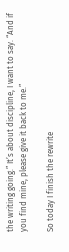the writing going.” It’s about discipline, I want to say. “And if you find mine, please give it back to me.”

So today I finish the rewrite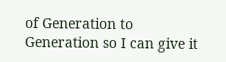of Generation to Generation so I can give it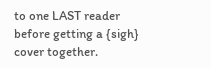to one LAST reader before getting a {sigh} cover together.